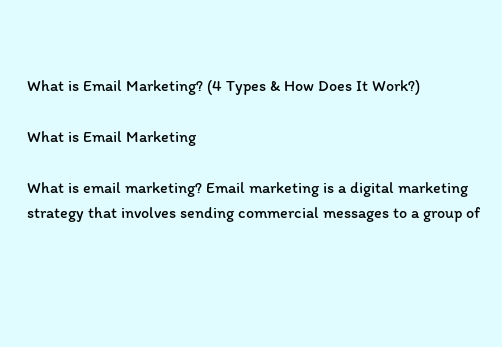What is Email Marketing? (4 Types & How Does It Work?)

What is Email Marketing

What is email marketing? Email marketing is a digital marketing strategy that involves sending commercial messages to a group of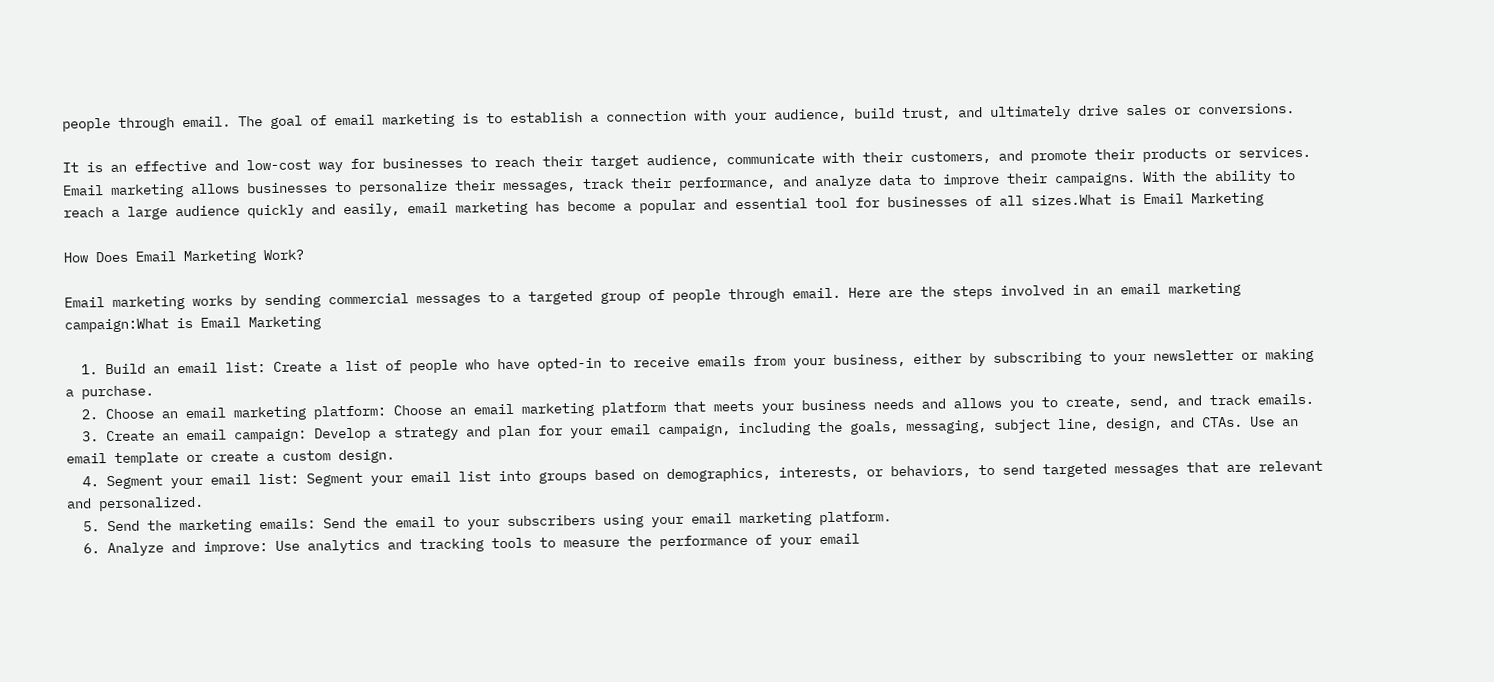people through email. The goal of email marketing is to establish a connection with your audience, build trust, and ultimately drive sales or conversions.

It is an effective and low-cost way for businesses to reach their target audience, communicate with their customers, and promote their products or services. Email marketing allows businesses to personalize their messages, track their performance, and analyze data to improve their campaigns. With the ability to reach a large audience quickly and easily, email marketing has become a popular and essential tool for businesses of all sizes.What is Email Marketing

How Does Email Marketing Work?

Email marketing works by sending commercial messages to a targeted group of people through email. Here are the steps involved in an email marketing campaign:What is Email Marketing

  1. Build an email list: Create a list of people who have opted-in to receive emails from your business, either by subscribing to your newsletter or making a purchase.
  2. Choose an email marketing platform: Choose an email marketing platform that meets your business needs and allows you to create, send, and track emails.
  3. Create an email campaign: Develop a strategy and plan for your email campaign, including the goals, messaging, subject line, design, and CTAs. Use an email template or create a custom design.
  4. Segment your email list: Segment your email list into groups based on demographics, interests, or behaviors, to send targeted messages that are relevant and personalized.
  5. Send the marketing emails: Send the email to your subscribers using your email marketing platform.
  6. Analyze and improve: Use analytics and tracking tools to measure the performance of your email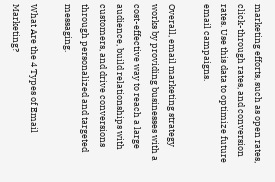marketing efforts, such as open rates, click-through rates, and conversion rates. Use this data to optimize future email campaigns.

Overall, email marketing strategy works by providing businesses with a cost-effective way to reach a large audience, build relationships with customers, and drive conversions through personalized and targeted messaging.

What Are the 4 Types of Email Marketing?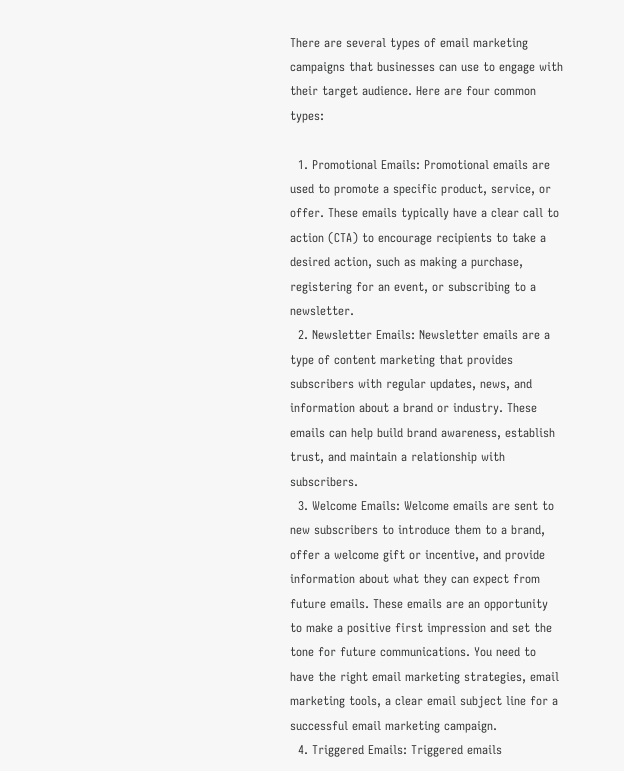There are several types of email marketing campaigns that businesses can use to engage with their target audience. Here are four common types:

  1. Promotional Emails: Promotional emails are used to promote a specific product, service, or offer. These emails typically have a clear call to action (CTA) to encourage recipients to take a desired action, such as making a purchase, registering for an event, or subscribing to a newsletter.
  2. Newsletter Emails: Newsletter emails are a type of content marketing that provides subscribers with regular updates, news, and information about a brand or industry. These emails can help build brand awareness, establish trust, and maintain a relationship with subscribers.
  3. Welcome Emails: Welcome emails are sent to new subscribers to introduce them to a brand, offer a welcome gift or incentive, and provide information about what they can expect from future emails. These emails are an opportunity to make a positive first impression and set the tone for future communications. You need to have the right email marketing strategies, email marketing tools, a clear email subject line for a successful email marketing campaign.
  4. Triggered Emails: Triggered emails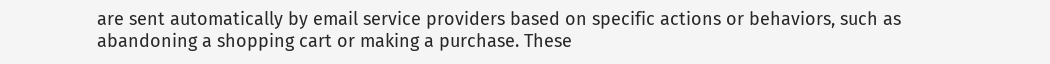are sent automatically by email service providers based on specific actions or behaviors, such as abandoning a shopping cart or making a purchase. These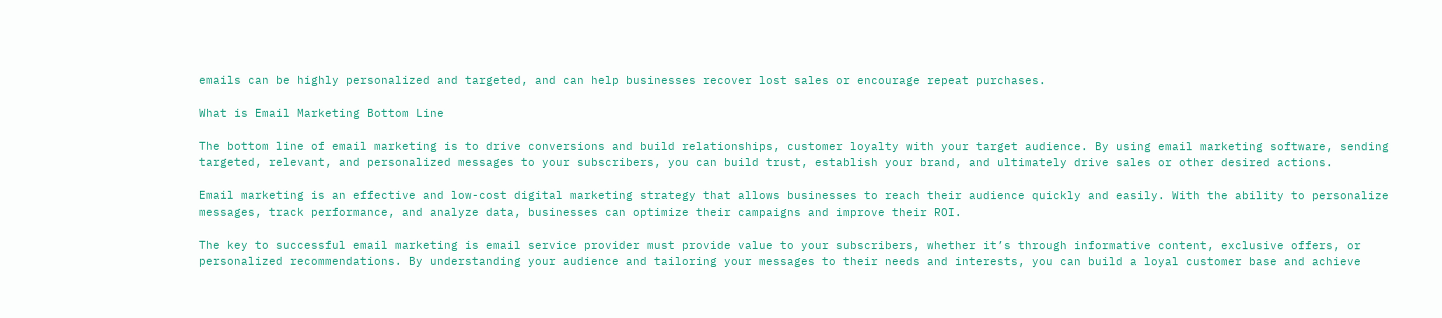emails can be highly personalized and targeted, and can help businesses recover lost sales or encourage repeat purchases.

What is Email Marketing Bottom Line

The bottom line of email marketing is to drive conversions and build relationships, customer loyalty with your target audience. By using email marketing software, sending targeted, relevant, and personalized messages to your subscribers, you can build trust, establish your brand, and ultimately drive sales or other desired actions.

Email marketing is an effective and low-cost digital marketing strategy that allows businesses to reach their audience quickly and easily. With the ability to personalize messages, track performance, and analyze data, businesses can optimize their campaigns and improve their ROI.

The key to successful email marketing is email service provider must provide value to your subscribers, whether it’s through informative content, exclusive offers, or personalized recommendations. By understanding your audience and tailoring your messages to their needs and interests, you can build a loyal customer base and achieve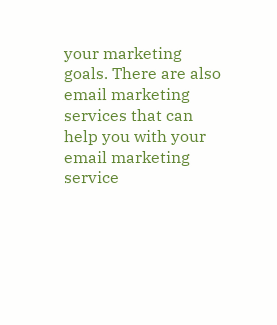your marketing goals. There are also email marketing services that can help you with your email marketing service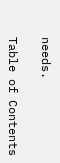needs.

Table of Contents